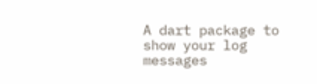A dart package to show your log messages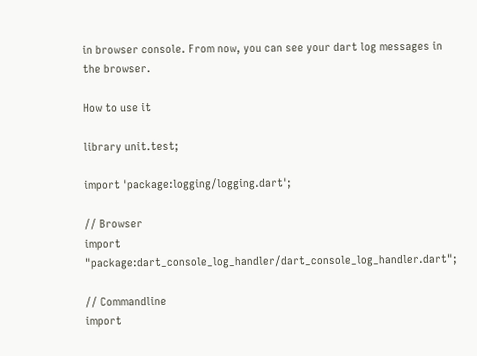in browser console. From now, you can see your dart log messages in the browser.

How to use it

library unit.test;

import 'package:logging/logging.dart';

// Browser
import "package:dart_console_log_handler/dart_console_log_handler.dart";

// Commandline
import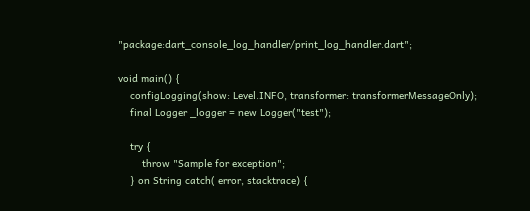"package:dart_console_log_handler/print_log_handler.dart";

void main() {
    configLogging(show: Level.INFO, transformer: transformerMessageOnly);
    final Logger _logger = new Logger("test");

    try {
        throw "Sample for exception";
    } on String catch( error, stacktrace) {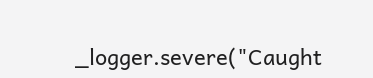_logger.severe("Caught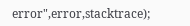error",error,stacktrace);